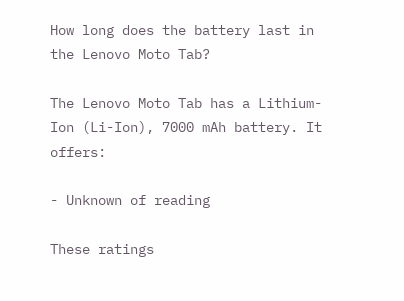How long does the battery last in the Lenovo Moto Tab?

The Lenovo Moto Tab has a Lithium-Ion (Li-Ion), 7000 mAh battery. It offers:

- Unknown of reading

These ratings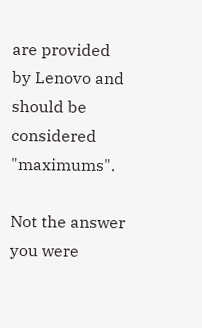are provided by Lenovo and should be considered "maximums".

Not the answer you were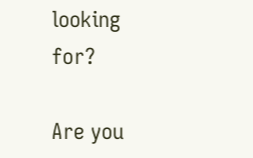looking for?

Are you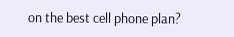on the best cell phone plan?